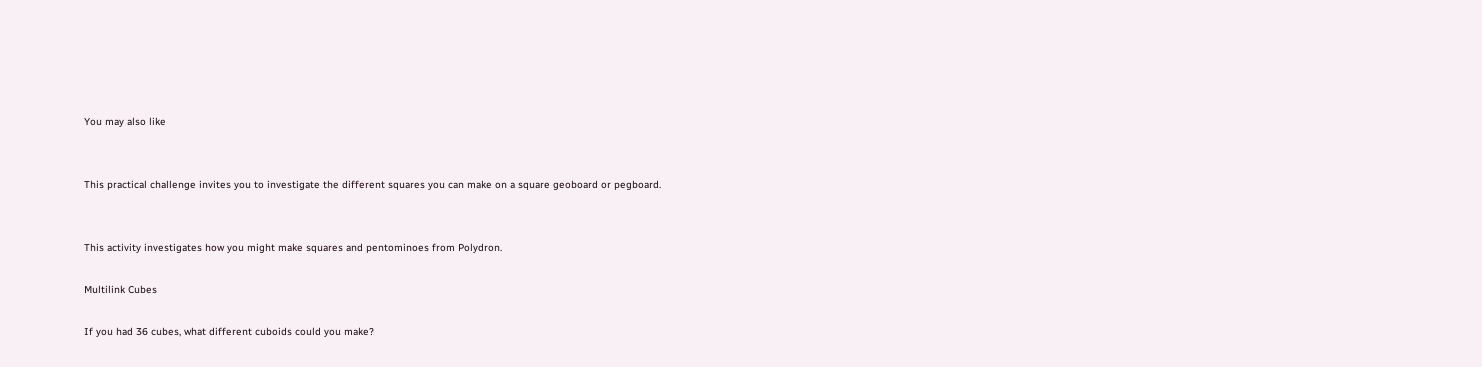You may also like


This practical challenge invites you to investigate the different squares you can make on a square geoboard or pegboard.


This activity investigates how you might make squares and pentominoes from Polydron.

Multilink Cubes

If you had 36 cubes, what different cuboids could you make?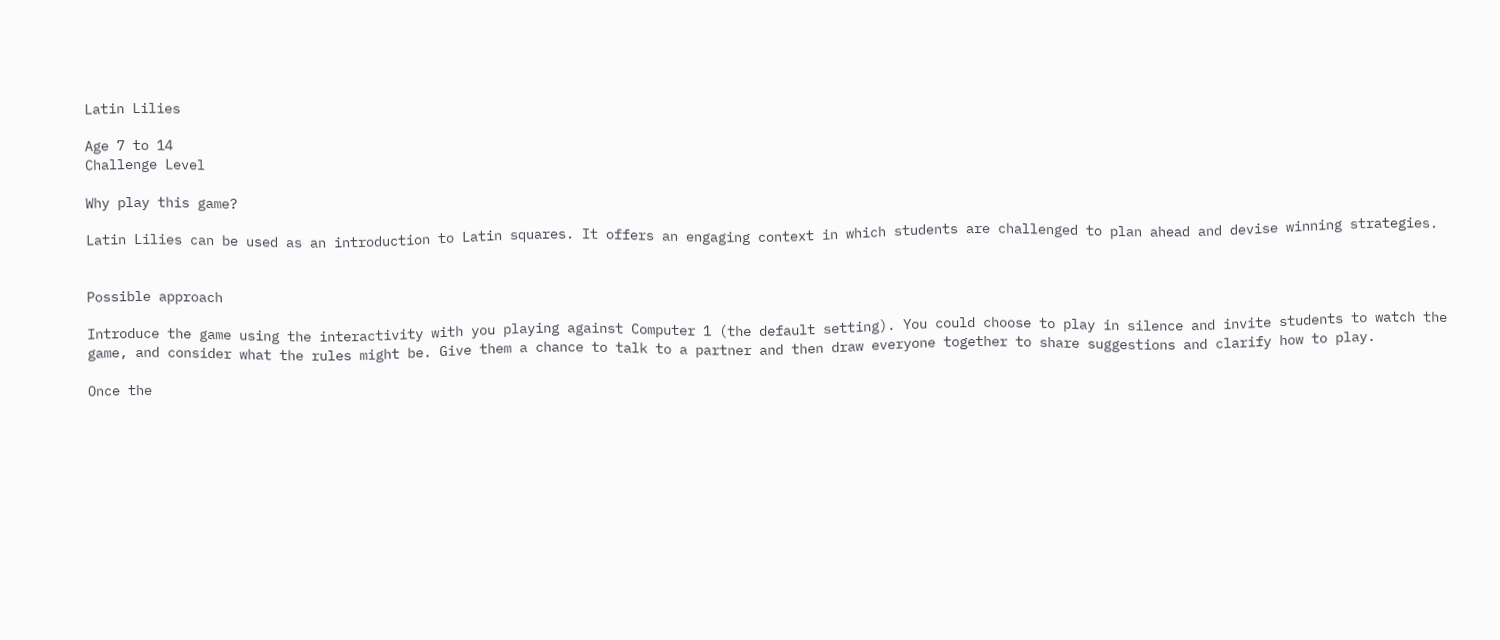Latin Lilies

Age 7 to 14
Challenge Level

Why play this game?

Latin Lilies can be used as an introduction to Latin squares. It offers an engaging context in which students are challenged to plan ahead and devise winning strategies.


Possible approach

Introduce the game using the interactivity with you playing against Computer 1 (the default setting). You could choose to play in silence and invite students to watch the game, and consider what the rules might be. Give them a chance to talk to a partner and then draw everyone together to share suggestions and clarify how to play.

Once the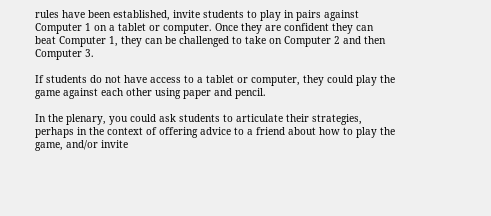rules have been established, invite students to play in pairs against Computer 1 on a tablet or computer. Once they are confident they can beat Computer 1, they can be challenged to take on Computer 2 and then Computer 3.

If students do not have access to a tablet or computer, they could play the game against each other using paper and pencil.

In the plenary, you could ask students to articulate their strategies, perhaps in the context of offering advice to a friend about how to play the game, and/or invite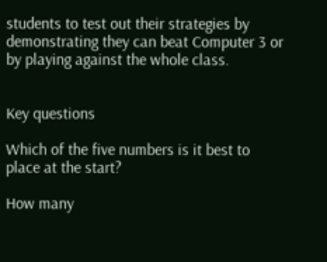students to test out their strategies by demonstrating they can beat Computer 3 or by playing against the whole class.


Key questions

Which of the five numbers is it best to place at the start?

How many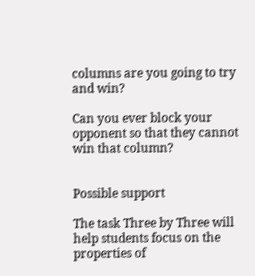columns are you going to try and win?

Can you ever block your opponent so that they cannot win that column?


Possible support

The task Three by Three will help students focus on the properties of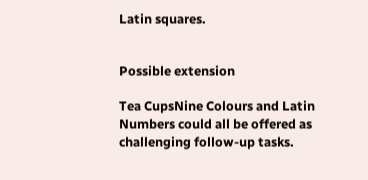Latin squares.


Possible extension

Tea CupsNine Colours and Latin Numbers could all be offered as challenging follow-up tasks.